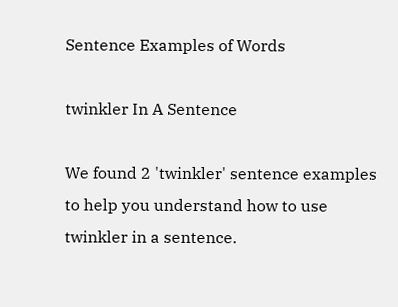Sentence Examples of Words

twinkler In A Sentence

We found 2 'twinkler' sentence examples to help you understand how to use twinkler in a sentence.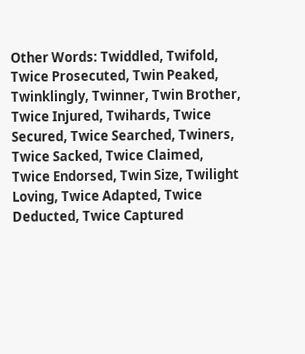Other Words: Twiddled, Twifold, Twice Prosecuted, Twin Peaked, Twinklingly, Twinner, Twin Brother, Twice Injured, Twihards, Twice Secured, Twice Searched, Twiners, Twice Sacked, Twice Claimed, Twice Endorsed, Twin Size, Twilight Loving, Twice Adapted, Twice Deducted, Twice Captured